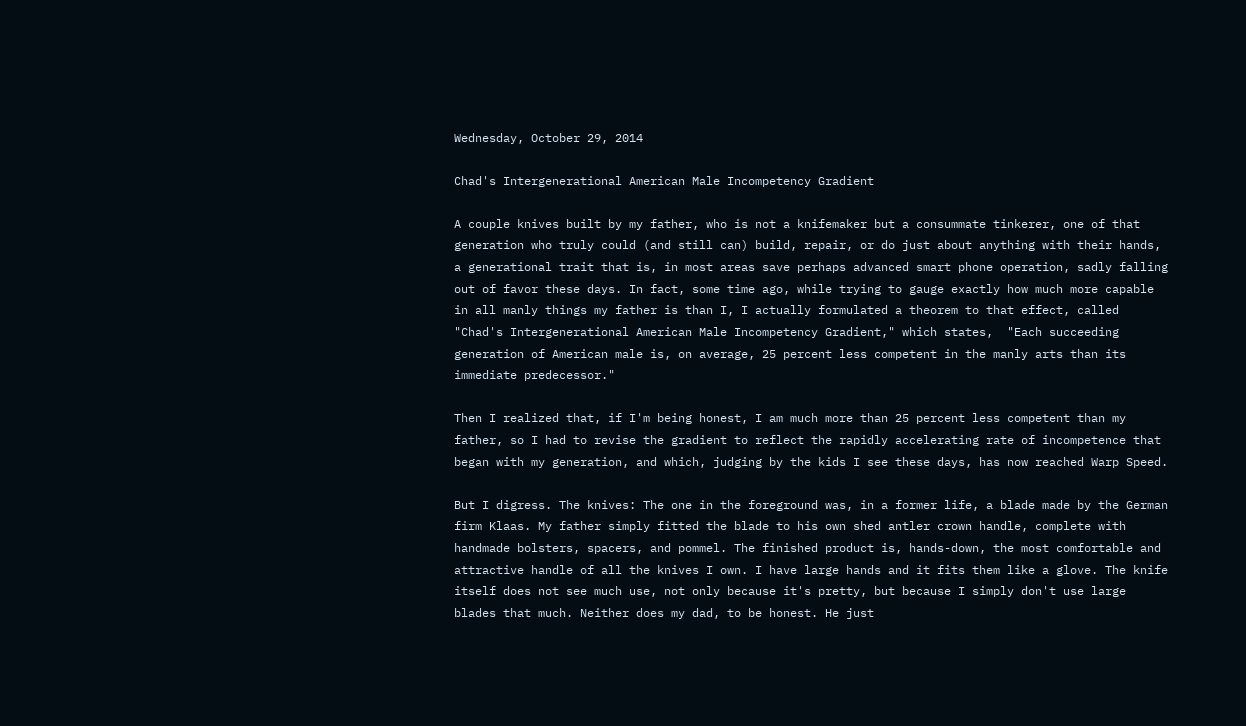Wednesday, October 29, 2014

Chad's Intergenerational American Male Incompetency Gradient

A couple knives built by my father, who is not a knifemaker but a consummate tinkerer, one of that generation who truly could (and still can) build, repair, or do just about anything with their hands, a generational trait that is, in most areas save perhaps advanced smart phone operation, sadly falling out of favor these days. In fact, some time ago, while trying to gauge exactly how much more capable in all manly things my father is than I, I actually formulated a theorem to that effect, called "Chad's Intergenerational American Male Incompetency Gradient," which states,  "Each succeeding generation of American male is, on average, 25 percent less competent in the manly arts than its immediate predecessor."

Then I realized that, if I'm being honest, I am much more than 25 percent less competent than my father, so I had to revise the gradient to reflect the rapidly accelerating rate of incompetence that began with my generation, and which, judging by the kids I see these days, has now reached Warp Speed.

But I digress. The knives: The one in the foreground was, in a former life, a blade made by the German firm Klaas. My father simply fitted the blade to his own shed antler crown handle, complete with handmade bolsters, spacers, and pommel. The finished product is, hands-down, the most comfortable and attractive handle of all the knives I own. I have large hands and it fits them like a glove. The knife itself does not see much use, not only because it's pretty, but because I simply don't use large blades that much. Neither does my dad, to be honest. He just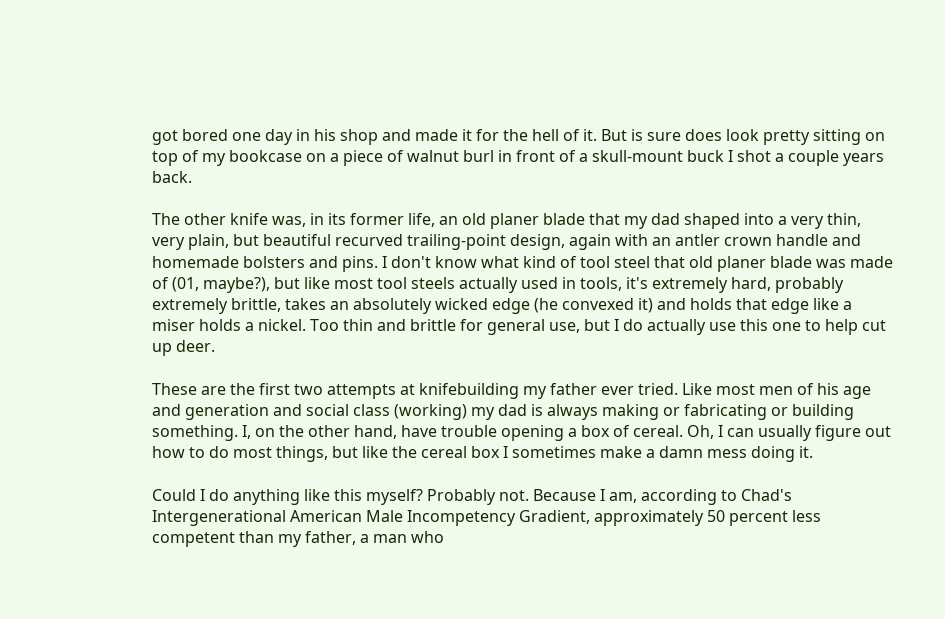got bored one day in his shop and made it for the hell of it. But is sure does look pretty sitting on top of my bookcase on a piece of walnut burl in front of a skull-mount buck I shot a couple years back.

The other knife was, in its former life, an old planer blade that my dad shaped into a very thin, very plain, but beautiful recurved trailing-point design, again with an antler crown handle and homemade bolsters and pins. I don't know what kind of tool steel that old planer blade was made of (01, maybe?), but like most tool steels actually used in tools, it's extremely hard, probably extremely brittle, takes an absolutely wicked edge (he convexed it) and holds that edge like a miser holds a nickel. Too thin and brittle for general use, but I do actually use this one to help cut up deer.

These are the first two attempts at knifebuilding my father ever tried. Like most men of his age and generation and social class (working) my dad is always making or fabricating or building something. I, on the other hand, have trouble opening a box of cereal. Oh, I can usually figure out how to do most things, but like the cereal box I sometimes make a damn mess doing it.

Could I do anything like this myself? Probably not. Because I am, according to Chad's Intergenerational American Male Incompetency Gradient, approximately 50 percent less competent than my father, a man who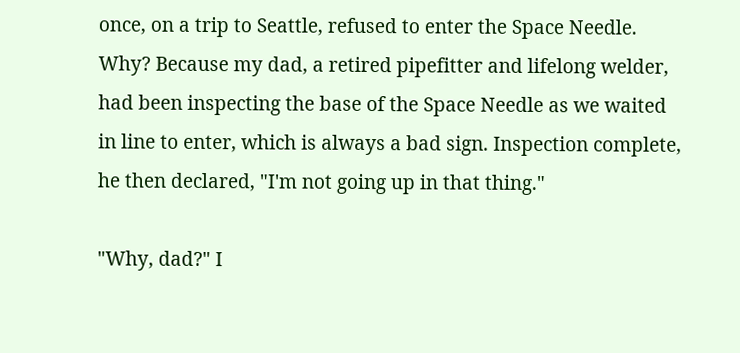once, on a trip to Seattle, refused to enter the Space Needle. Why? Because my dad, a retired pipefitter and lifelong welder, had been inspecting the base of the Space Needle as we waited in line to enter, which is always a bad sign. Inspection complete, he then declared, "I'm not going up in that thing."

"Why, dad?" I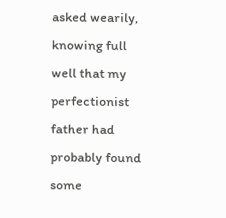asked wearily, knowing full well that my perfectionist father had probably found some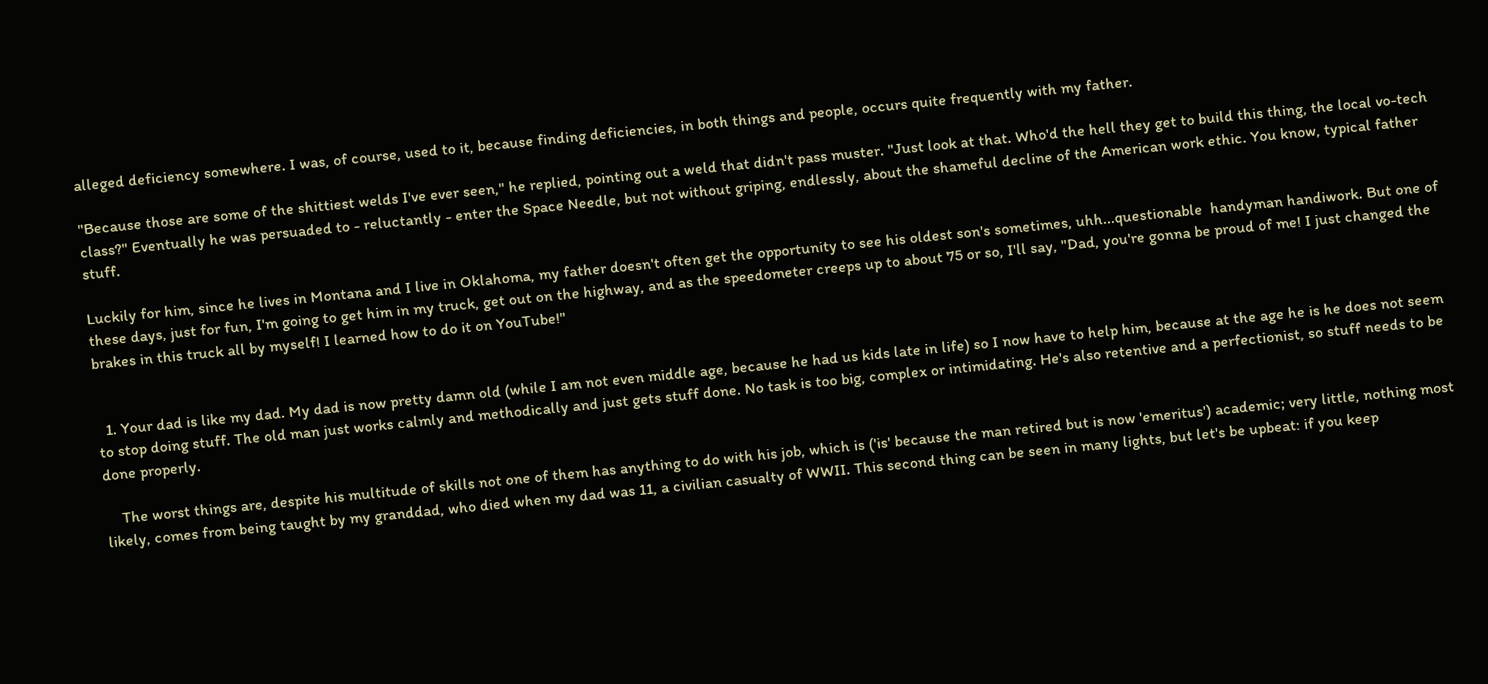alleged deficiency somewhere. I was, of course, used to it, because finding deficiencies, in both things and people, occurs quite frequently with my father.

"Because those are some of the shittiest welds I've ever seen," he replied, pointing out a weld that didn't pass muster. "Just look at that. Who'd the hell they get to build this thing, the local vo-tech class?" Eventually he was persuaded to - reluctantly - enter the Space Needle, but not without griping, endlessly, about the shameful decline of the American work ethic. You know, typical father stuff.

Luckily for him, since he lives in Montana and I live in Oklahoma, my father doesn't often get the opportunity to see his oldest son's sometimes, uhh...questionable  handyman handiwork. But one of these days, just for fun, I'm going to get him in my truck, get out on the highway, and as the speedometer creeps up to about 75 or so, I'll say, "Dad, you're gonna be proud of me! I just changed the brakes in this truck all by myself! I learned how to do it on YouTube!"


  1. Your dad is like my dad. My dad is now pretty damn old (while I am not even middle age, because he had us kids late in life) so I now have to help him, because at the age he is he does not seem to stop doing stuff. The old man just works calmly and methodically and just gets stuff done. No task is too big, complex or intimidating. He's also retentive and a perfectionist, so stuff needs to be done properly.

    The worst things are, despite his multitude of skills not one of them has anything to do with his job, which is ('is' because the man retired but is now 'emeritus') academic; very little, nothing most likely, comes from being taught by my granddad, who died when my dad was 11, a civilian casualty of WWII. This second thing can be seen in many lights, but let's be upbeat: if you keep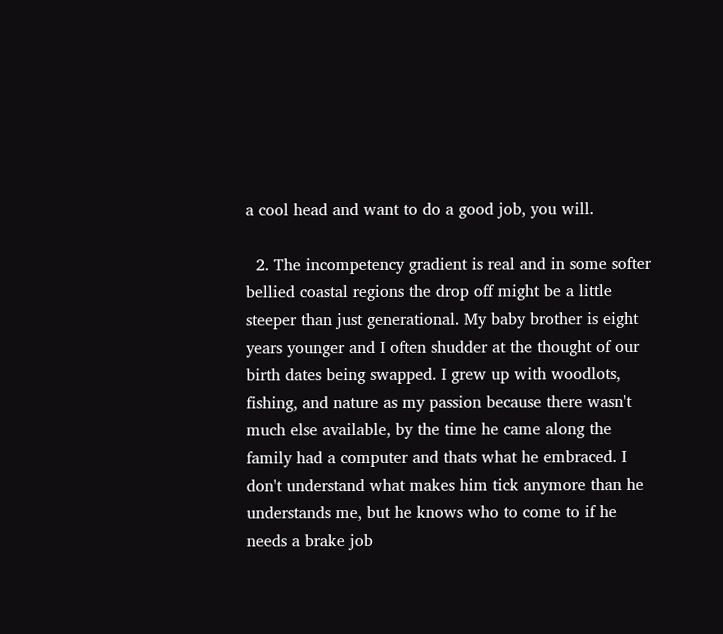a cool head and want to do a good job, you will.

  2. The incompetency gradient is real and in some softer bellied coastal regions the drop off might be a little steeper than just generational. My baby brother is eight years younger and I often shudder at the thought of our birth dates being swapped. I grew up with woodlots, fishing, and nature as my passion because there wasn't much else available, by the time he came along the family had a computer and thats what he embraced. I don't understand what makes him tick anymore than he understands me, but he knows who to come to if he needs a brake job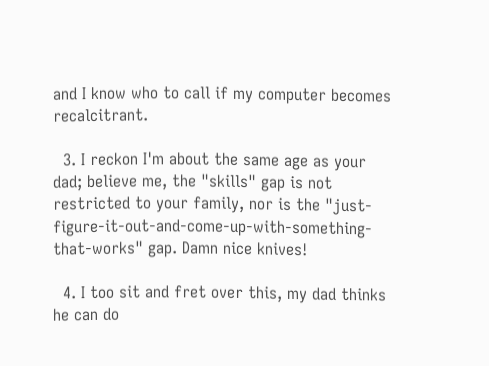and I know who to call if my computer becomes recalcitrant.

  3. I reckon I'm about the same age as your dad; believe me, the "skills" gap is not restricted to your family, nor is the "just-figure-it-out-and-come-up-with-something-that-works" gap. Damn nice knives!

  4. I too sit and fret over this, my dad thinks he can do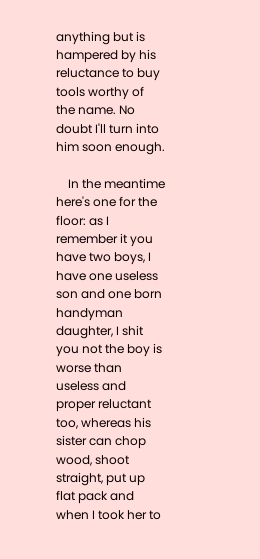anything but is hampered by his reluctance to buy tools worthy of the name. No doubt I'll turn into him soon enough.

    In the meantime here's one for the floor: as I remember it you have two boys, I have one useless son and one born handyman daughter, I shit you not the boy is worse than useless and proper reluctant too, whereas his sister can chop wood, shoot straight, put up flat pack and when I took her to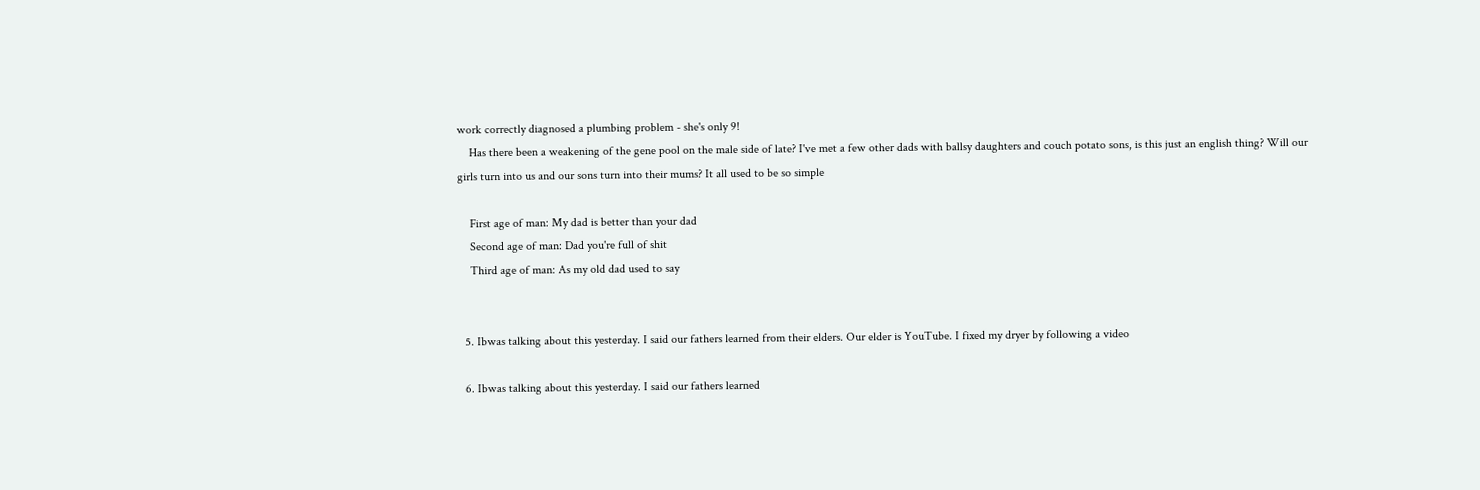work correctly diagnosed a plumbing problem - she's only 9!
    Has there been a weakening of the gene pool on the male side of late? I've met a few other dads with ballsy daughters and couch potato sons, is this just an english thing? Will our girls turn into us and our sons turn into their mums? It all used to be so simple

    First age of man: My dad is better than your dad
    Second age of man: Dad you're full of shit
    Third age of man: As my old dad used to say


  5. Ibwas talking about this yesterday. I said our fathers learned from their elders. Our elder is YouTube. I fixed my dryer by following a video

  6. Ibwas talking about this yesterday. I said our fathers learned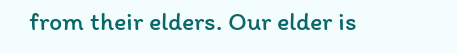from their elders. Our elder is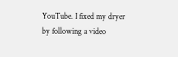YouTube. I fixed my dryer by following a video